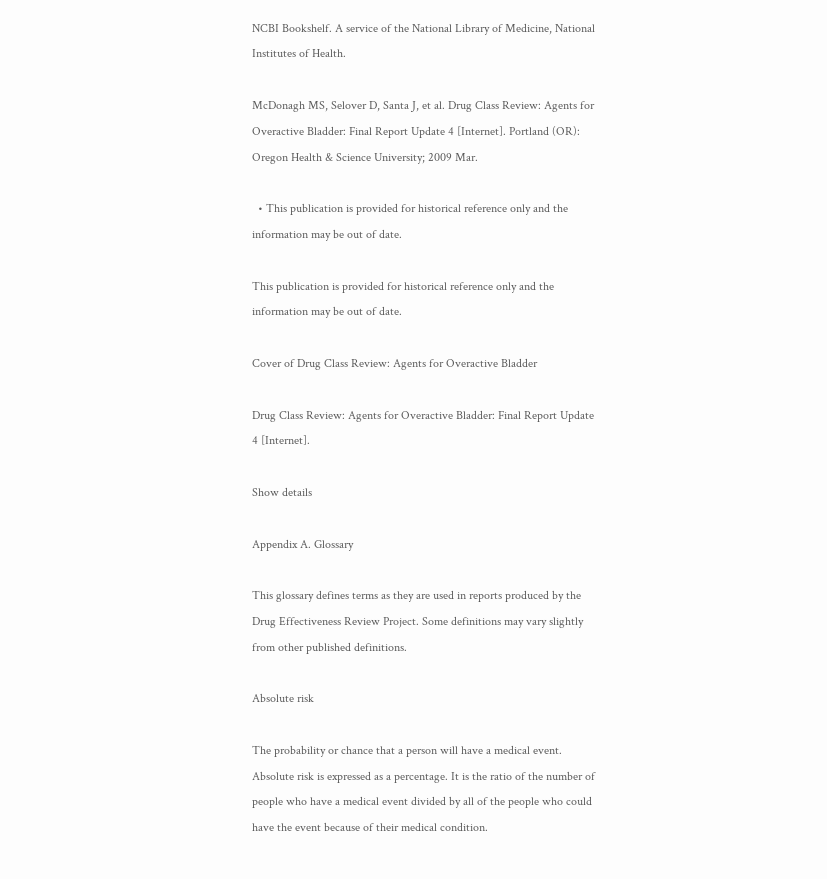NCBI Bookshelf. A service of the National Library of Medicine, National Institutes of Health.

McDonagh MS, Selover D, Santa J, et al. Drug Class Review: Agents for Overactive Bladder: Final Report Update 4 [Internet]. Portland (OR): Oregon Health & Science University; 2009 Mar.

  • This publication is provided for historical reference only and the information may be out of date.

This publication is provided for historical reference only and the information may be out of date.

Cover of Drug Class Review: Agents for Overactive Bladder

Drug Class Review: Agents for Overactive Bladder: Final Report Update 4 [Internet].

Show details

Appendix A. Glossary

This glossary defines terms as they are used in reports produced by the Drug Effectiveness Review Project. Some definitions may vary slightly from other published definitions.

Absolute risk

The probability or chance that a person will have a medical event. Absolute risk is expressed as a percentage. It is the ratio of the number of people who have a medical event divided by all of the people who could have the event because of their medical condition.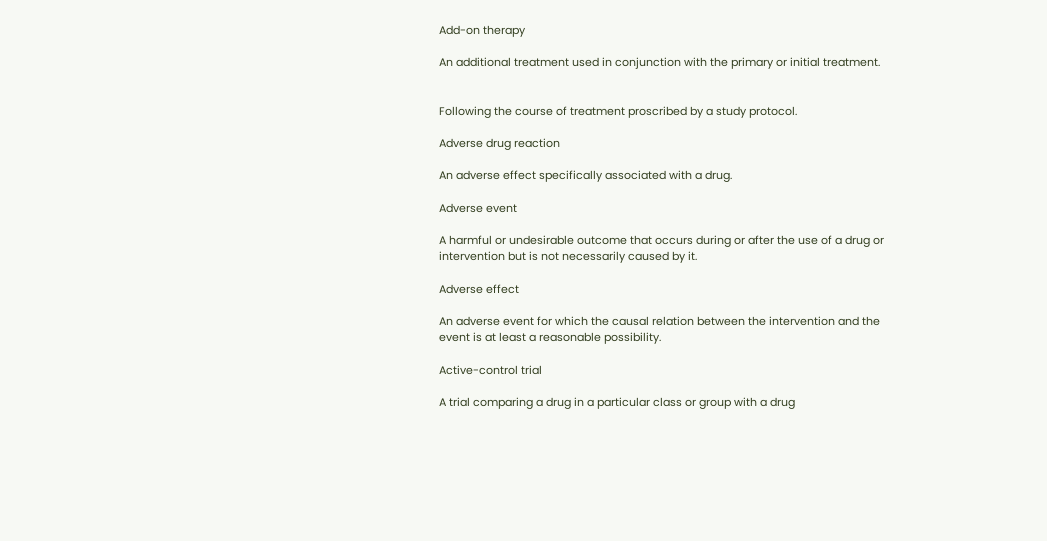Add-on therapy

An additional treatment used in conjunction with the primary or initial treatment.


Following the course of treatment proscribed by a study protocol.

Adverse drug reaction

An adverse effect specifically associated with a drug.

Adverse event

A harmful or undesirable outcome that occurs during or after the use of a drug or intervention but is not necessarily caused by it.

Adverse effect

An adverse event for which the causal relation between the intervention and the event is at least a reasonable possibility.

Active-control trial

A trial comparing a drug in a particular class or group with a drug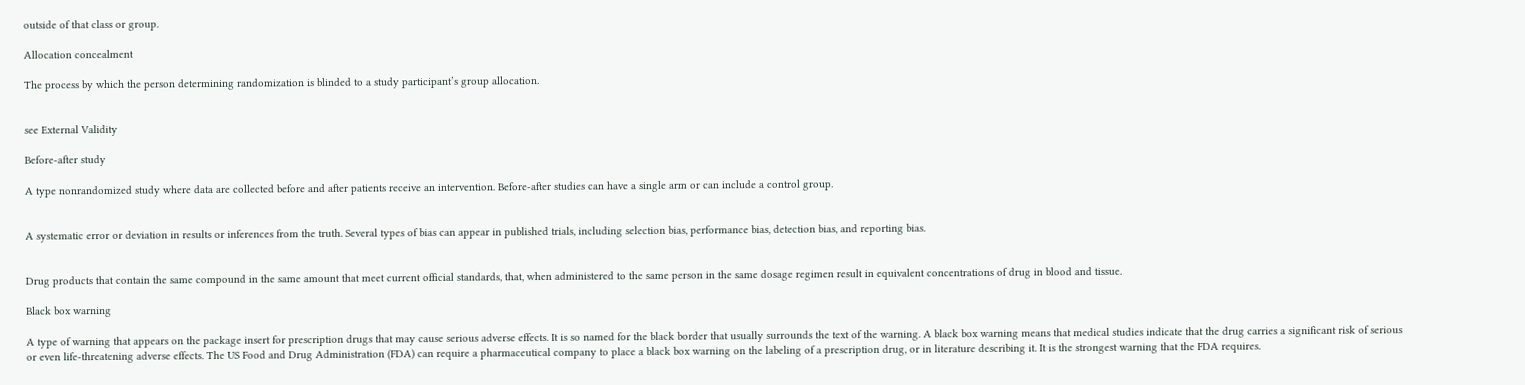outside of that class or group.

Allocation concealment

The process by which the person determining randomization is blinded to a study participant’s group allocation.


see External Validity

Before-after study

A type nonrandomized study where data are collected before and after patients receive an intervention. Before-after studies can have a single arm or can include a control group.


A systematic error or deviation in results or inferences from the truth. Several types of bias can appear in published trials, including selection bias, performance bias, detection bias, and reporting bias.


Drug products that contain the same compound in the same amount that meet current official standards, that, when administered to the same person in the same dosage regimen result in equivalent concentrations of drug in blood and tissue.

Black box warning

A type of warning that appears on the package insert for prescription drugs that may cause serious adverse effects. It is so named for the black border that usually surrounds the text of the warning. A black box warning means that medical studies indicate that the drug carries a significant risk of serious or even life-threatening adverse effects. The US Food and Drug Administration (FDA) can require a pharmaceutical company to place a black box warning on the labeling of a prescription drug, or in literature describing it. It is the strongest warning that the FDA requires.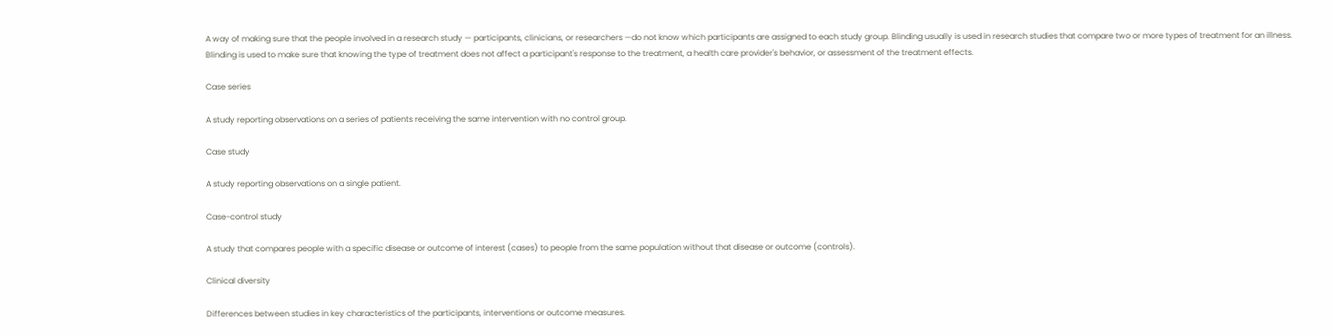A way of making sure that the people involved in a research study — participants, clinicians, or researchers —do not know which participants are assigned to each study group. Blinding usually is used in research studies that compare two or more types of treatment for an illness. Blinding is used to make sure that knowing the type of treatment does not affect a participant's response to the treatment, a health care provider's behavior, or assessment of the treatment effects.

Case series

A study reporting observations on a series of patients receiving the same intervention with no control group.

Case study

A study reporting observations on a single patient.

Case-control study

A study that compares people with a specific disease or outcome of interest (cases) to people from the same population without that disease or outcome (controls).

Clinical diversity

Differences between studies in key characteristics of the participants, interventions or outcome measures.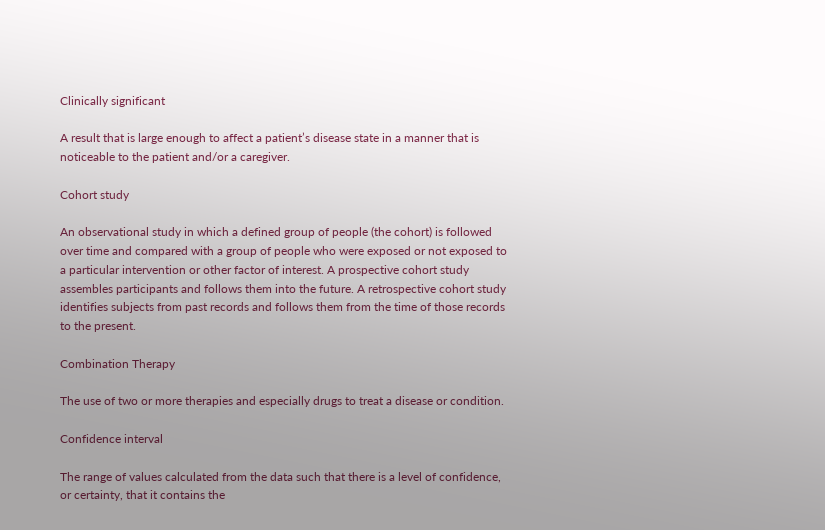Clinically significant

A result that is large enough to affect a patient’s disease state in a manner that is noticeable to the patient and/or a caregiver.

Cohort study

An observational study in which a defined group of people (the cohort) is followed over time and compared with a group of people who were exposed or not exposed to a particular intervention or other factor of interest. A prospective cohort study assembles participants and follows them into the future. A retrospective cohort study identifies subjects from past records and follows them from the time of those records to the present.

Combination Therapy

The use of two or more therapies and especially drugs to treat a disease or condition.

Confidence interval

The range of values calculated from the data such that there is a level of confidence, or certainty, that it contains the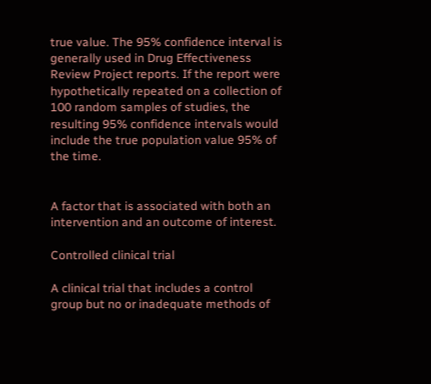true value. The 95% confidence interval is generally used in Drug Effectiveness Review Project reports. If the report were hypothetically repeated on a collection of 100 random samples of studies, the resulting 95% confidence intervals would include the true population value 95% of the time.


A factor that is associated with both an intervention and an outcome of interest.

Controlled clinical trial

A clinical trial that includes a control group but no or inadequate methods of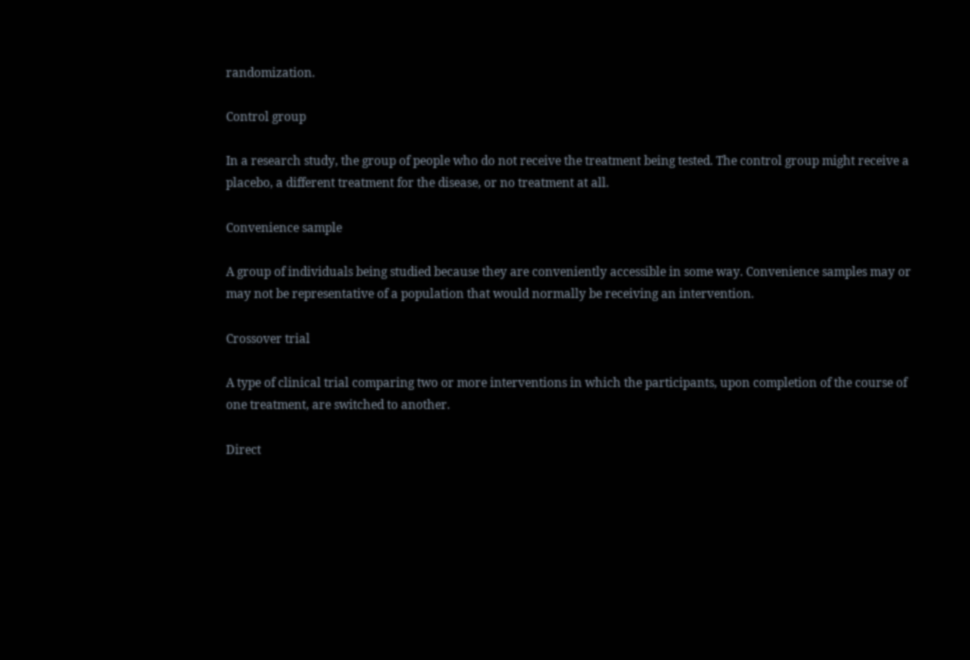randomization.

Control group

In a research study, the group of people who do not receive the treatment being tested. The control group might receive a placebo, a different treatment for the disease, or no treatment at all.

Convenience sample

A group of individuals being studied because they are conveniently accessible in some way. Convenience samples may or may not be representative of a population that would normally be receiving an intervention.

Crossover trial

A type of clinical trial comparing two or more interventions in which the participants, upon completion of the course of one treatment, are switched to another.

Direct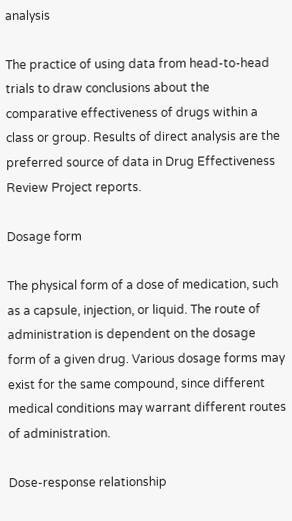analysis

The practice of using data from head-to-head trials to draw conclusions about the comparative effectiveness of drugs within a class or group. Results of direct analysis are the preferred source of data in Drug Effectiveness Review Project reports.

Dosage form

The physical form of a dose of medication, such as a capsule, injection, or liquid. The route of administration is dependent on the dosage form of a given drug. Various dosage forms may exist for the same compound, since different medical conditions may warrant different routes of administration.

Dose-response relationship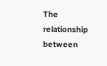The relationship between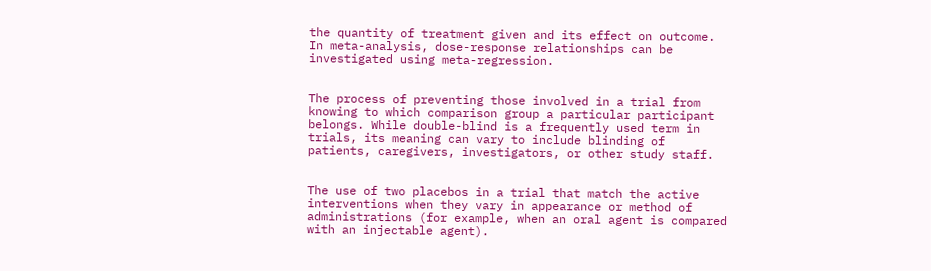the quantity of treatment given and its effect on outcome. In meta-analysis, dose-response relationships can be investigated using meta-regression.


The process of preventing those involved in a trial from knowing to which comparison group a particular participant belongs. While double-blind is a frequently used term in trials, its meaning can vary to include blinding of patients, caregivers, investigators, or other study staff.


The use of two placebos in a trial that match the active interventions when they vary in appearance or method of administrations (for example, when an oral agent is compared with an injectable agent).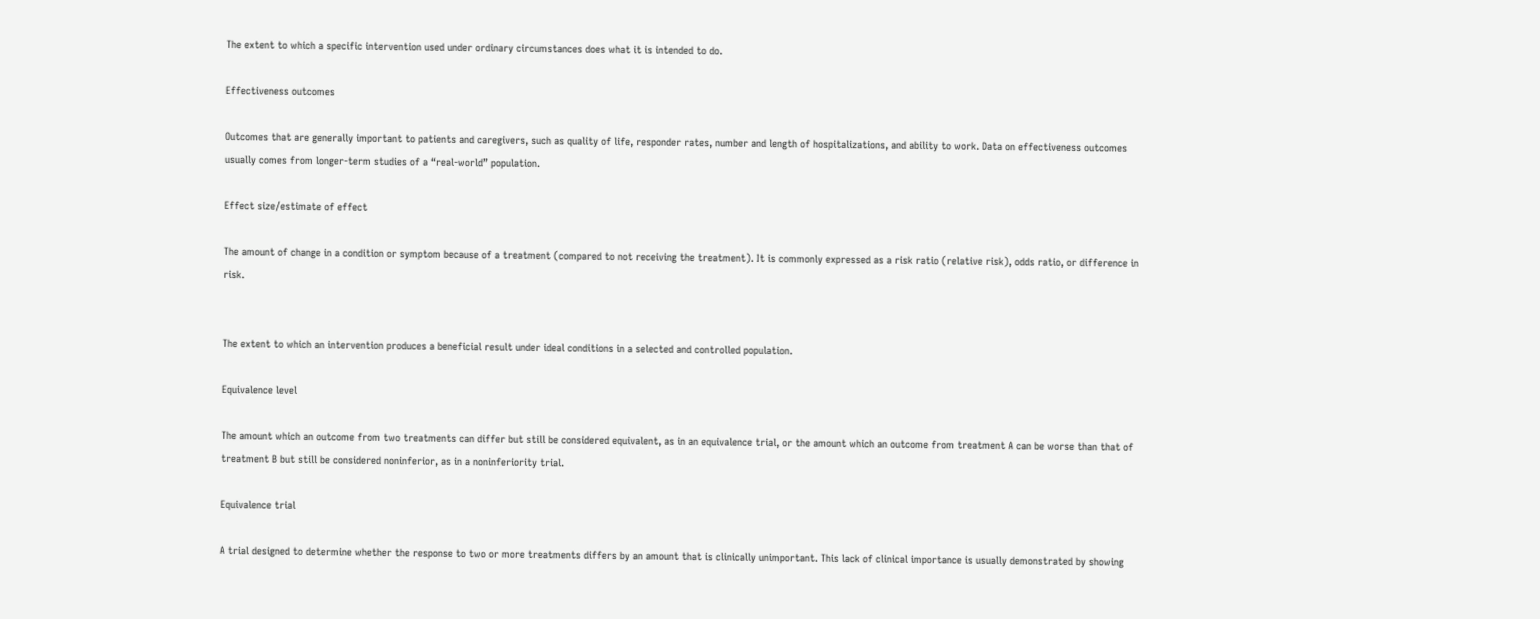The extent to which a specific intervention used under ordinary circumstances does what it is intended to do.

Effectiveness outcomes

Outcomes that are generally important to patients and caregivers, such as quality of life, responder rates, number and length of hospitalizations, and ability to work. Data on effectiveness outcomes usually comes from longer-term studies of a “real-world” population.

Effect size/estimate of effect

The amount of change in a condition or symptom because of a treatment (compared to not receiving the treatment). It is commonly expressed as a risk ratio (relative risk), odds ratio, or difference in risk.


The extent to which an intervention produces a beneficial result under ideal conditions in a selected and controlled population.

Equivalence level

The amount which an outcome from two treatments can differ but still be considered equivalent, as in an equivalence trial, or the amount which an outcome from treatment A can be worse than that of treatment B but still be considered noninferior, as in a noninferiority trial.

Equivalence trial

A trial designed to determine whether the response to two or more treatments differs by an amount that is clinically unimportant. This lack of clinical importance is usually demonstrated by showing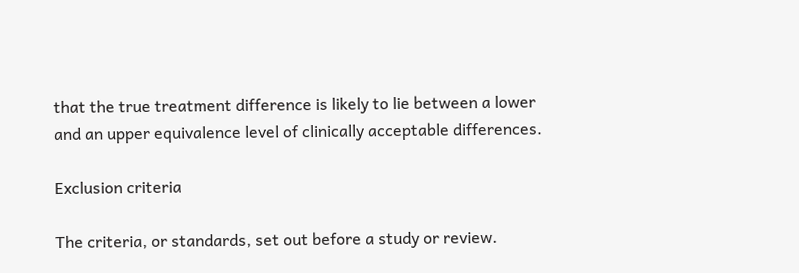that the true treatment difference is likely to lie between a lower and an upper equivalence level of clinically acceptable differences.

Exclusion criteria

The criteria, or standards, set out before a study or review.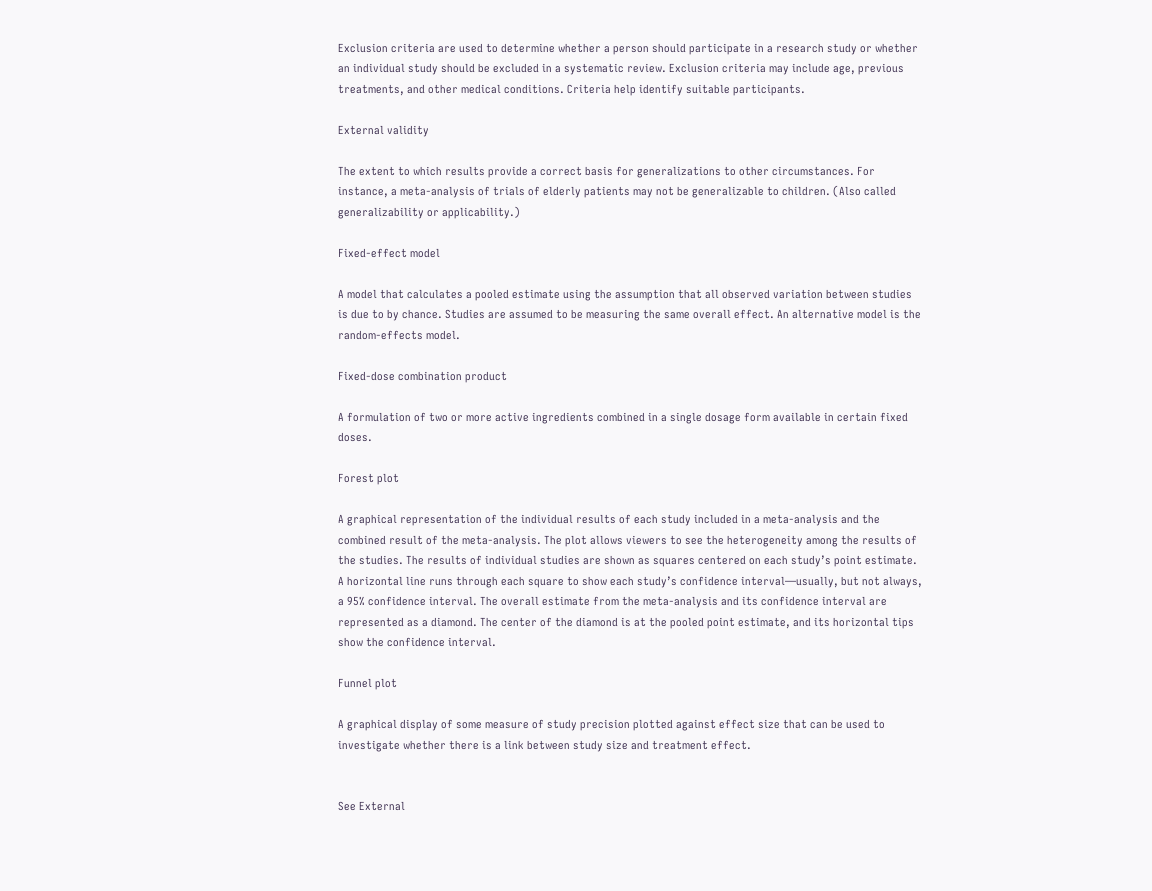Exclusion criteria are used to determine whether a person should participate in a research study or whether an individual study should be excluded in a systematic review. Exclusion criteria may include age, previous treatments, and other medical conditions. Criteria help identify suitable participants.

External validity

The extent to which results provide a correct basis for generalizations to other circumstances. For instance, a meta-analysis of trials of elderly patients may not be generalizable to children. (Also called generalizability or applicability.)

Fixed-effect model

A model that calculates a pooled estimate using the assumption that all observed variation between studies is due to by chance. Studies are assumed to be measuring the same overall effect. An alternative model is the random-effects model.

Fixed-dose combination product

A formulation of two or more active ingredients combined in a single dosage form available in certain fixed doses.

Forest plot

A graphical representation of the individual results of each study included in a meta-analysis and the combined result of the meta-analysis. The plot allows viewers to see the heterogeneity among the results of the studies. The results of individual studies are shown as squares centered on each study’s point estimate. A horizontal line runs through each square to show each study’s confidence interval—usually, but not always, a 95% confidence interval. The overall estimate from the meta-analysis and its confidence interval are represented as a diamond. The center of the diamond is at the pooled point estimate, and its horizontal tips show the confidence interval.

Funnel plot

A graphical display of some measure of study precision plotted against effect size that can be used to investigate whether there is a link between study size and treatment effect.


See External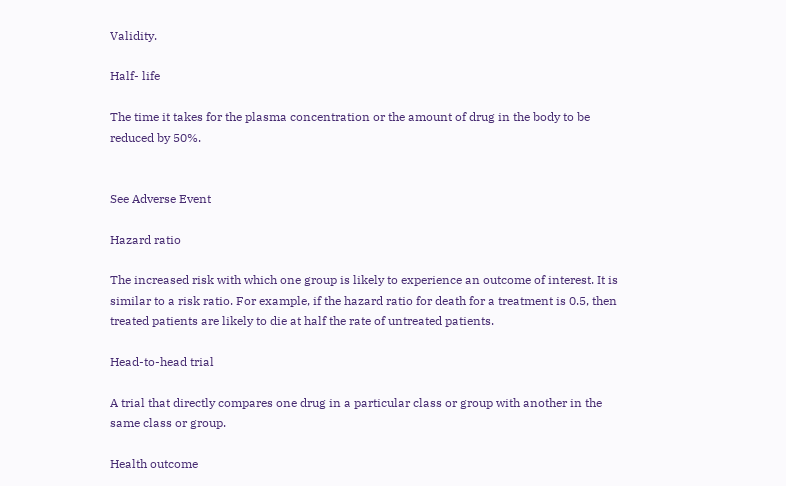Validity.

Half- life

The time it takes for the plasma concentration or the amount of drug in the body to be reduced by 50%.


See Adverse Event

Hazard ratio

The increased risk with which one group is likely to experience an outcome of interest. It is similar to a risk ratio. For example, if the hazard ratio for death for a treatment is 0.5, then treated patients are likely to die at half the rate of untreated patients.

Head-to-head trial

A trial that directly compares one drug in a particular class or group with another in the same class or group.

Health outcome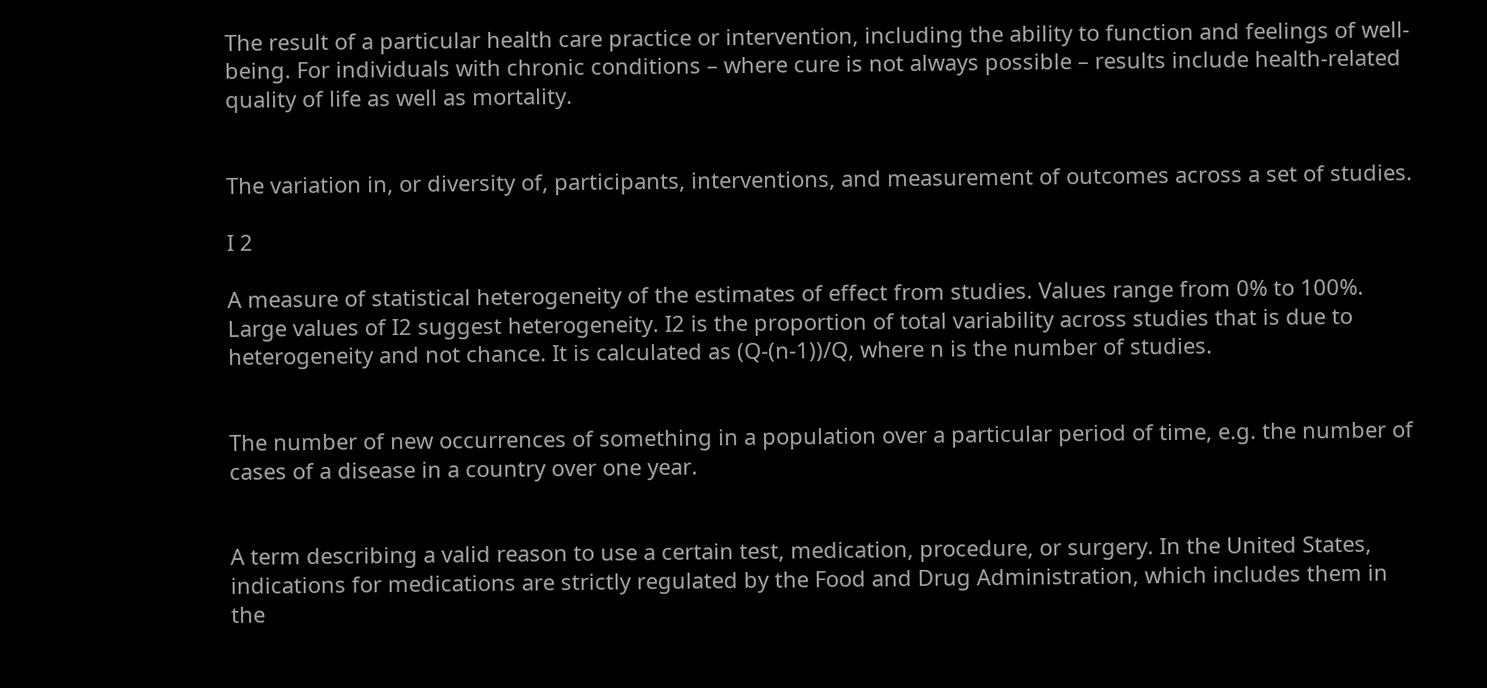The result of a particular health care practice or intervention, including the ability to function and feelings of well-being. For individuals with chronic conditions – where cure is not always possible – results include health-related quality of life as well as mortality.


The variation in, or diversity of, participants, interventions, and measurement of outcomes across a set of studies.

I 2

A measure of statistical heterogeneity of the estimates of effect from studies. Values range from 0% to 100%. Large values of I2 suggest heterogeneity. I2 is the proportion of total variability across studies that is due to heterogeneity and not chance. It is calculated as (Q-(n-1))/Q, where n is the number of studies.


The number of new occurrences of something in a population over a particular period of time, e.g. the number of cases of a disease in a country over one year.


A term describing a valid reason to use a certain test, medication, procedure, or surgery. In the United States, indications for medications are strictly regulated by the Food and Drug Administration, which includes them in the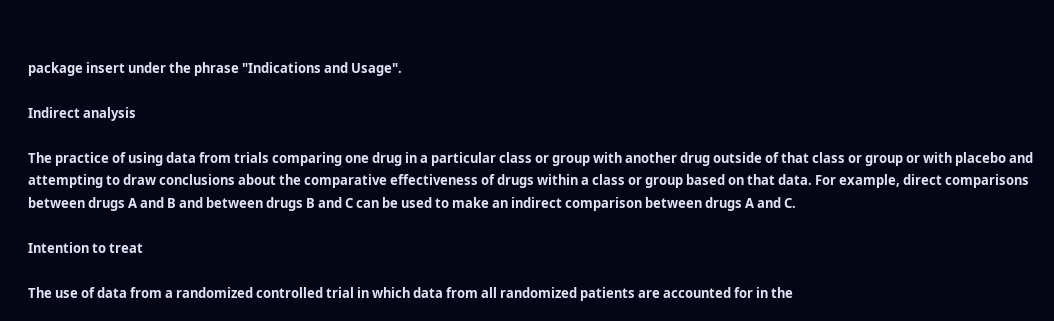package insert under the phrase "Indications and Usage".

Indirect analysis

The practice of using data from trials comparing one drug in a particular class or group with another drug outside of that class or group or with placebo and attempting to draw conclusions about the comparative effectiveness of drugs within a class or group based on that data. For example, direct comparisons between drugs A and B and between drugs B and C can be used to make an indirect comparison between drugs A and C.

Intention to treat

The use of data from a randomized controlled trial in which data from all randomized patients are accounted for in the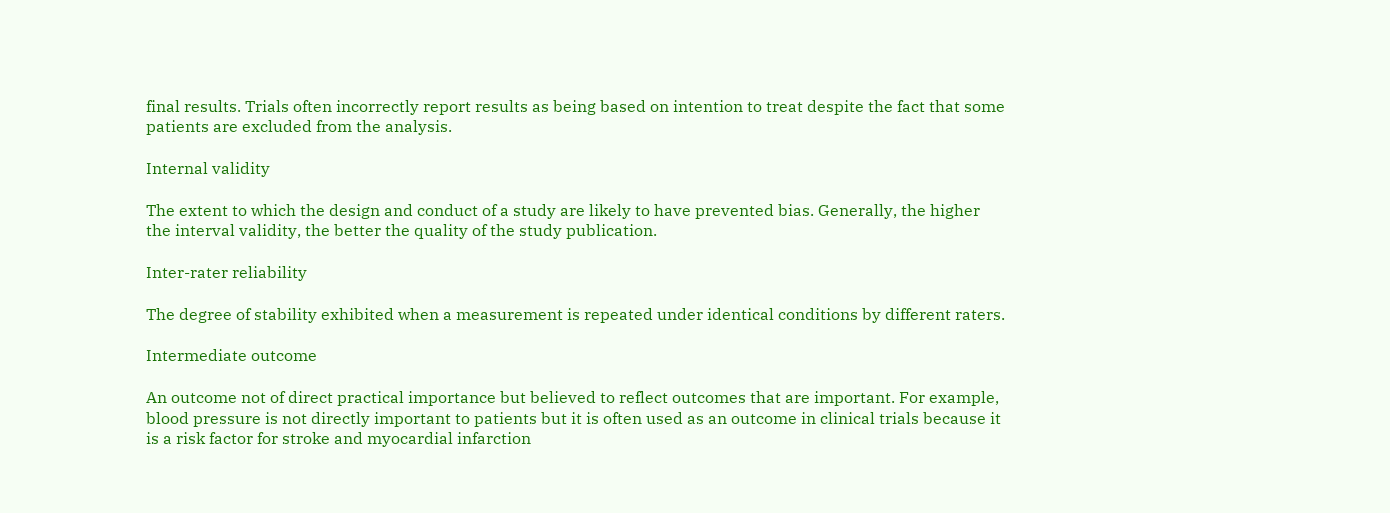final results. Trials often incorrectly report results as being based on intention to treat despite the fact that some patients are excluded from the analysis.

Internal validity

The extent to which the design and conduct of a study are likely to have prevented bias. Generally, the higher the interval validity, the better the quality of the study publication.

Inter-rater reliability

The degree of stability exhibited when a measurement is repeated under identical conditions by different raters.

Intermediate outcome

An outcome not of direct practical importance but believed to reflect outcomes that are important. For example, blood pressure is not directly important to patients but it is often used as an outcome in clinical trials because it is a risk factor for stroke and myocardial infarction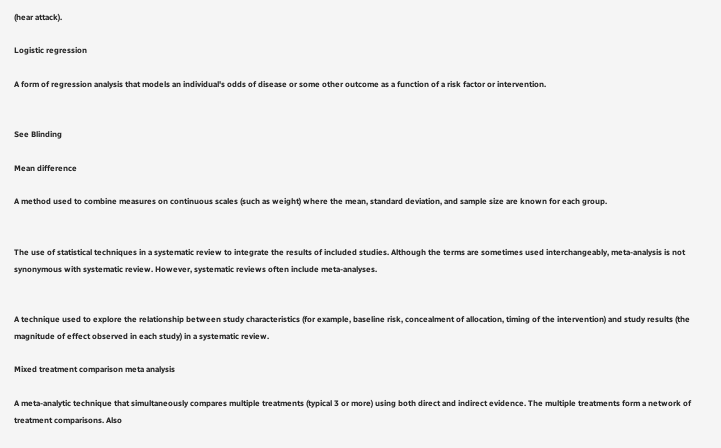(hear attack).

Logistic regression

A form of regression analysis that models an individual's odds of disease or some other outcome as a function of a risk factor or intervention.


See Blinding

Mean difference

A method used to combine measures on continuous scales (such as weight) where the mean, standard deviation, and sample size are known for each group.


The use of statistical techniques in a systematic review to integrate the results of included studies. Although the terms are sometimes used interchangeably, meta-analysis is not synonymous with systematic review. However, systematic reviews often include meta-analyses.


A technique used to explore the relationship between study characteristics (for example, baseline risk, concealment of allocation, timing of the intervention) and study results (the magnitude of effect observed in each study) in a systematic review.

Mixed treatment comparison meta analysis

A meta-analytic technique that simultaneously compares multiple treatments (typical 3 or more) using both direct and indirect evidence. The multiple treatments form a network of treatment comparisons. Also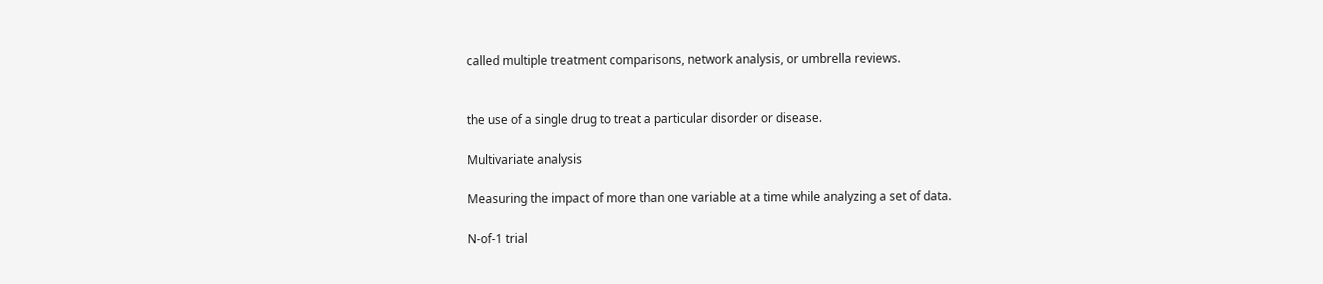called multiple treatment comparisons, network analysis, or umbrella reviews.


the use of a single drug to treat a particular disorder or disease.

Multivariate analysis

Measuring the impact of more than one variable at a time while analyzing a set of data.

N-of-1 trial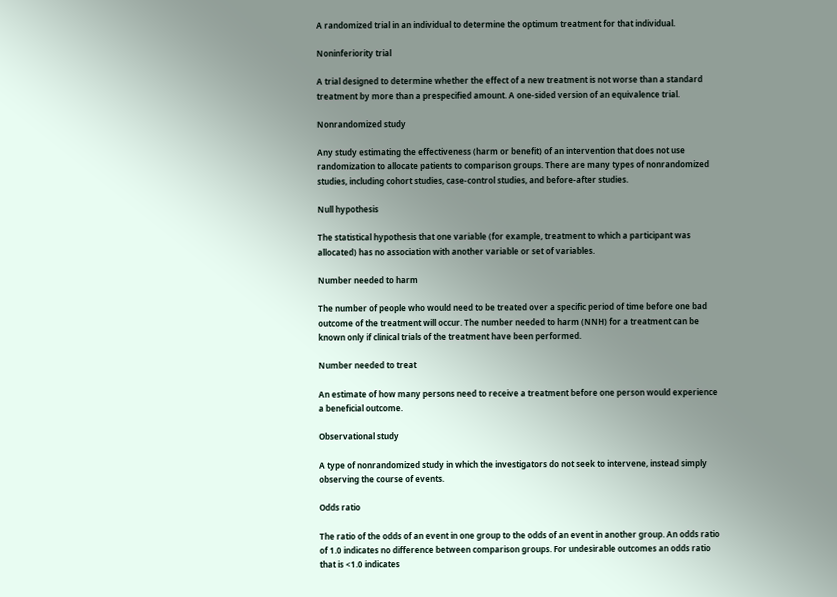A randomized trial in an individual to determine the optimum treatment for that individual.

Noninferiority trial

A trial designed to determine whether the effect of a new treatment is not worse than a standard treatment by more than a prespecified amount. A one-sided version of an equivalence trial.

Nonrandomized study

Any study estimating the effectiveness (harm or benefit) of an intervention that does not use randomization to allocate patients to comparison groups. There are many types of nonrandomized studies, including cohort studies, case-control studies, and before-after studies.

Null hypothesis

The statistical hypothesis that one variable (for example, treatment to which a participant was allocated) has no association with another variable or set of variables.

Number needed to harm

The number of people who would need to be treated over a specific period of time before one bad outcome of the treatment will occur. The number needed to harm (NNH) for a treatment can be known only if clinical trials of the treatment have been performed.

Number needed to treat

An estimate of how many persons need to receive a treatment before one person would experience a beneficial outcome.

Observational study

A type of nonrandomized study in which the investigators do not seek to intervene, instead simply observing the course of events.

Odds ratio

The ratio of the odds of an event in one group to the odds of an event in another group. An odds ratio of 1.0 indicates no difference between comparison groups. For undesirable outcomes an odds ratio that is <1.0 indicates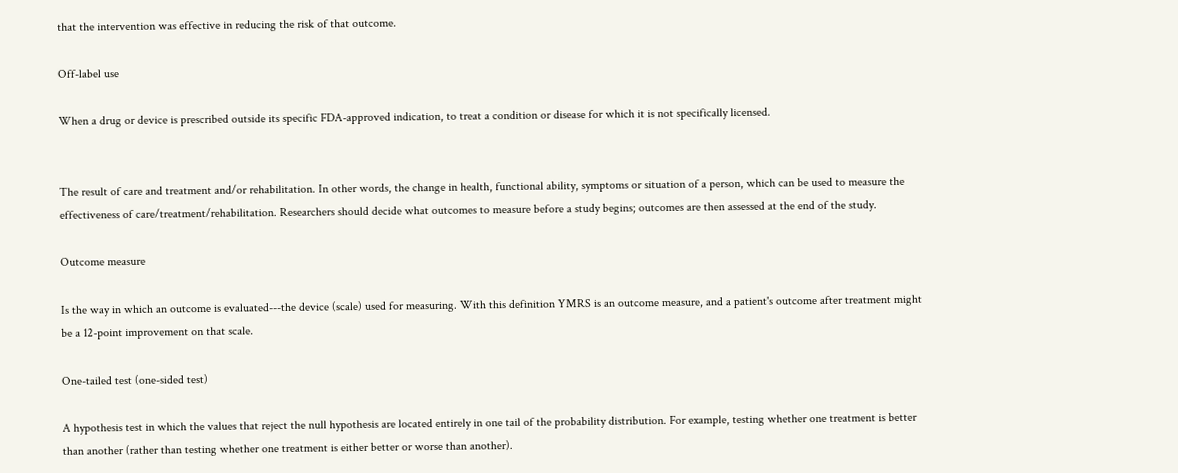that the intervention was effective in reducing the risk of that outcome.

Off-label use

When a drug or device is prescribed outside its specific FDA-approved indication, to treat a condition or disease for which it is not specifically licensed.


The result of care and treatment and/or rehabilitation. In other words, the change in health, functional ability, symptoms or situation of a person, which can be used to measure the effectiveness of care/treatment/rehabilitation. Researchers should decide what outcomes to measure before a study begins; outcomes are then assessed at the end of the study.

Outcome measure

Is the way in which an outcome is evaluated---the device (scale) used for measuring. With this definition YMRS is an outcome measure, and a patient's outcome after treatment might be a 12-point improvement on that scale.

One-tailed test (one-sided test)

A hypothesis test in which the values that reject the null hypothesis are located entirely in one tail of the probability distribution. For example, testing whether one treatment is better than another (rather than testing whether one treatment is either better or worse than another).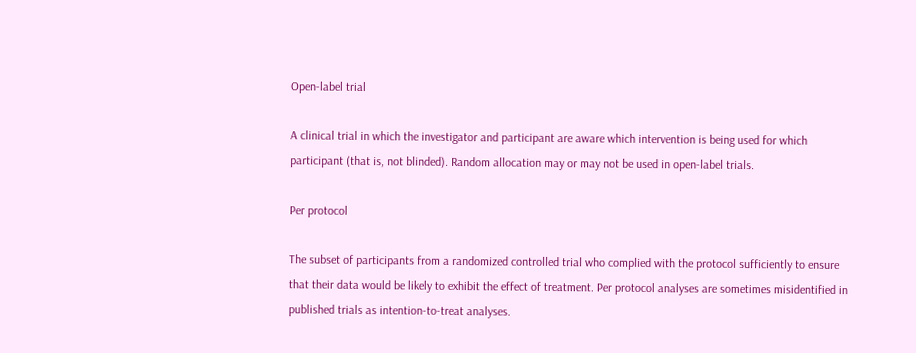Open-label trial

A clinical trial in which the investigator and participant are aware which intervention is being used for which participant (that is, not blinded). Random allocation may or may not be used in open-label trials.

Per protocol

The subset of participants from a randomized controlled trial who complied with the protocol sufficiently to ensure that their data would be likely to exhibit the effect of treatment. Per protocol analyses are sometimes misidentified in published trials as intention-to-treat analyses.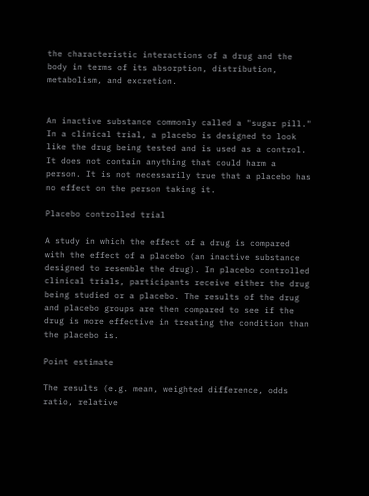the characteristic interactions of a drug and the body in terms of its absorption, distribution, metabolism, and excretion.


An inactive substance commonly called a "sugar pill." In a clinical trial, a placebo is designed to look like the drug being tested and is used as a control. It does not contain anything that could harm a person. It is not necessarily true that a placebo has no effect on the person taking it.

Placebo controlled trial

A study in which the effect of a drug is compared with the effect of a placebo (an inactive substance designed to resemble the drug). In placebo controlled clinical trials, participants receive either the drug being studied or a placebo. The results of the drug and placebo groups are then compared to see if the drug is more effective in treating the condition than the placebo is.

Point estimate

The results (e.g. mean, weighted difference, odds ratio, relative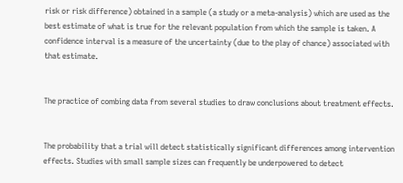risk or risk difference) obtained in a sample (a study or a meta-analysis) which are used as the best estimate of what is true for the relevant population from which the sample is taken. A confidence interval is a measure of the uncertainty (due to the play of chance) associated with that estimate.


The practice of combing data from several studies to draw conclusions about treatment effects.


The probability that a trial will detect statistically significant differences among intervention effects. Studies with small sample sizes can frequently be underpowered to detect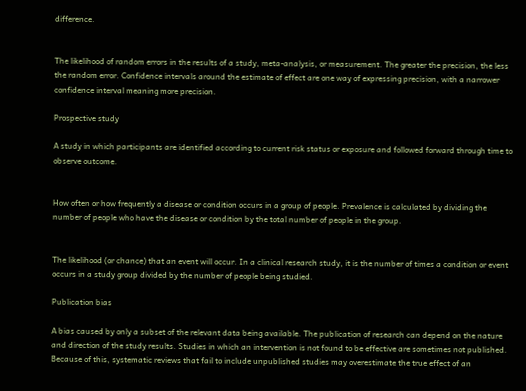difference.


The likelihood of random errors in the results of a study, meta-analysis, or measurement. The greater the precision, the less the random error. Confidence intervals around the estimate of effect are one way of expressing precision, with a narrower confidence interval meaning more precision.

Prospective study

A study in which participants are identified according to current risk status or exposure and followed forward through time to observe outcome.


How often or how frequently a disease or condition occurs in a group of people. Prevalence is calculated by dividing the number of people who have the disease or condition by the total number of people in the group.


The likelihood (or chance) that an event will occur. In a clinical research study, it is the number of times a condition or event occurs in a study group divided by the number of people being studied.

Publication bias

A bias caused by only a subset of the relevant data being available. The publication of research can depend on the nature and direction of the study results. Studies in which an intervention is not found to be effective are sometimes not published. Because of this, systematic reviews that fail to include unpublished studies may overestimate the true effect of an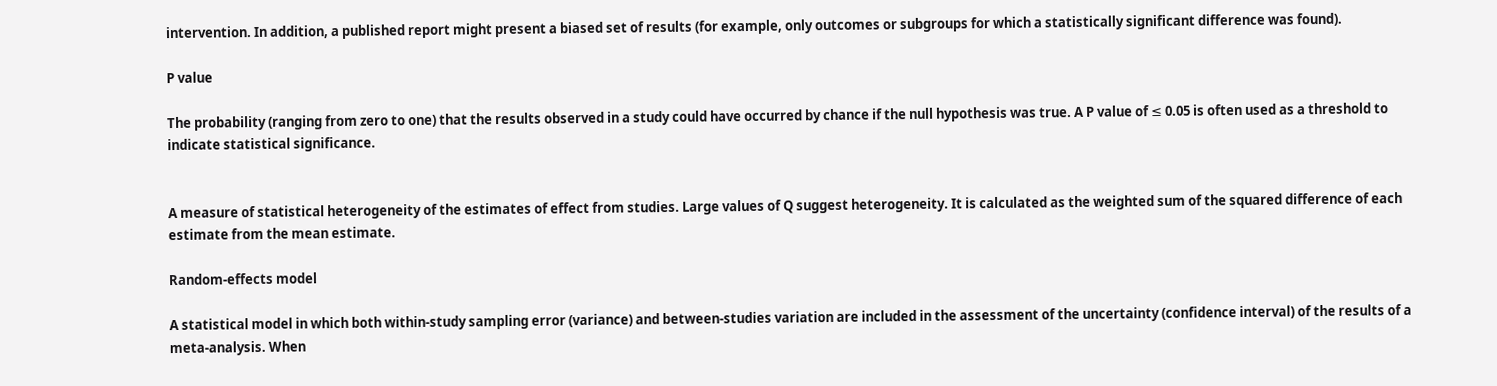intervention. In addition, a published report might present a biased set of results (for example, only outcomes or subgroups for which a statistically significant difference was found).

P value

The probability (ranging from zero to one) that the results observed in a study could have occurred by chance if the null hypothesis was true. A P value of ≤ 0.05 is often used as a threshold to indicate statistical significance.


A measure of statistical heterogeneity of the estimates of effect from studies. Large values of Q suggest heterogeneity. It is calculated as the weighted sum of the squared difference of each estimate from the mean estimate.

Random-effects model

A statistical model in which both within-study sampling error (variance) and between-studies variation are included in the assessment of the uncertainty (confidence interval) of the results of a meta-analysis. When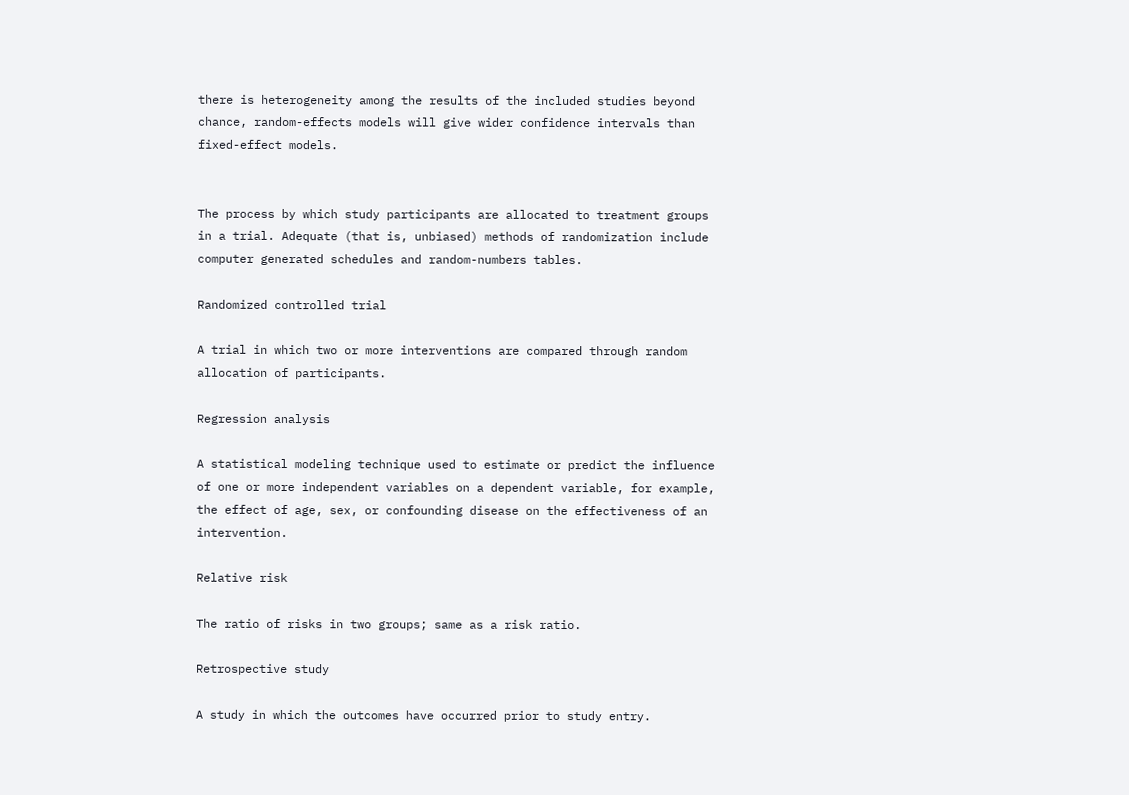there is heterogeneity among the results of the included studies beyond chance, random-effects models will give wider confidence intervals than fixed-effect models.


The process by which study participants are allocated to treatment groups in a trial. Adequate (that is, unbiased) methods of randomization include computer generated schedules and random-numbers tables.

Randomized controlled trial

A trial in which two or more interventions are compared through random allocation of participants.

Regression analysis

A statistical modeling technique used to estimate or predict the influence of one or more independent variables on a dependent variable, for example, the effect of age, sex, or confounding disease on the effectiveness of an intervention.

Relative risk

The ratio of risks in two groups; same as a risk ratio.

Retrospective study

A study in which the outcomes have occurred prior to study entry.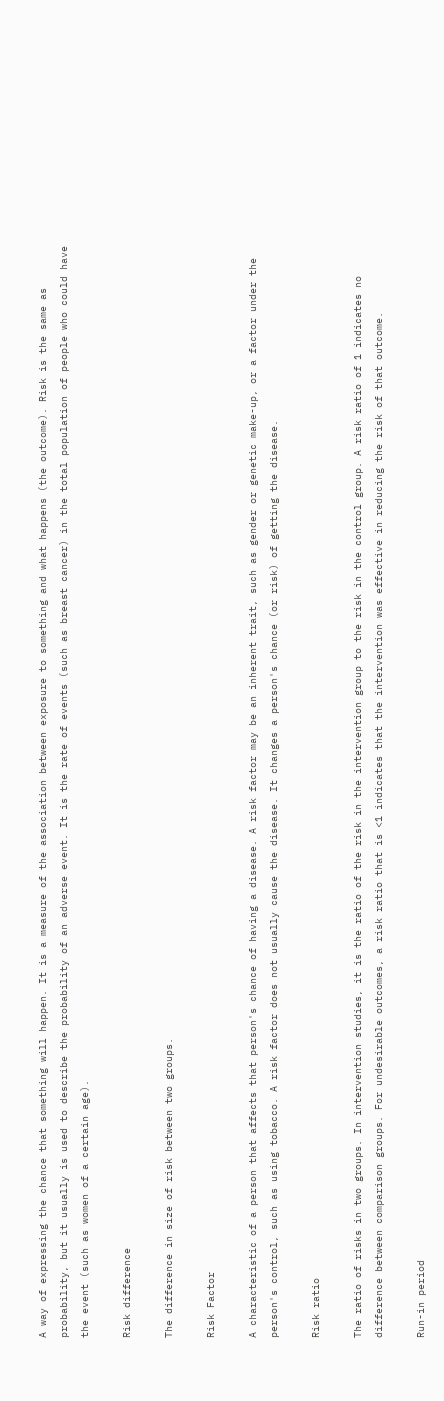A way of expressing the chance that something will happen. It is a measure of the association between exposure to something and what happens (the outcome). Risk is the same as probability, but it usually is used to describe the probability of an adverse event. It is the rate of events (such as breast cancer) in the total population of people who could have the event (such as women of a certain age).

Risk difference

The difference in size of risk between two groups.

Risk Factor

A characteristic of a person that affects that person's chance of having a disease. A risk factor may be an inherent trait, such as gender or genetic make-up, or a factor under the person's control, such as using tobacco. A risk factor does not usually cause the disease. It changes a person's chance (or risk) of getting the disease.

Risk ratio

The ratio of risks in two groups. In intervention studies, it is the ratio of the risk in the intervention group to the risk in the control group. A risk ratio of 1 indicates no difference between comparison groups. For undesirable outcomes, a risk ratio that is <1 indicates that the intervention was effective in reducing the risk of that outcome.

Run-in period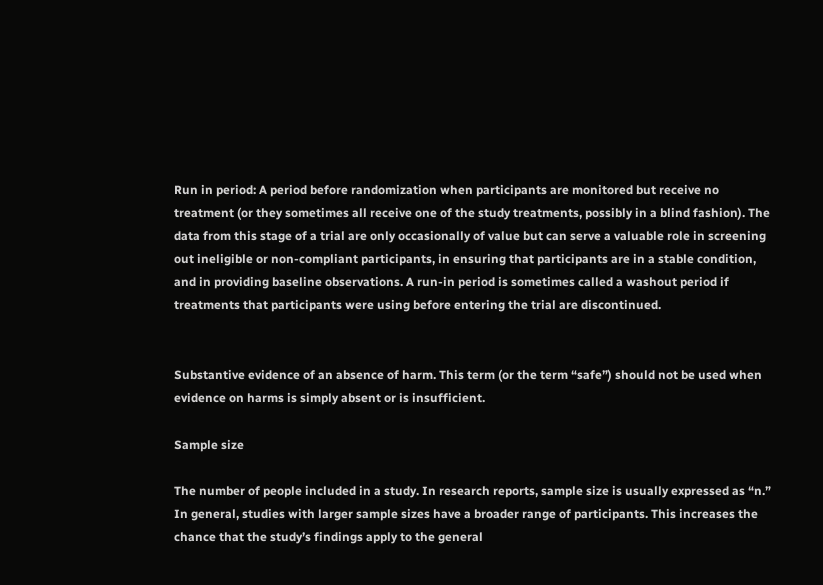Run in period: A period before randomization when participants are monitored but receive no treatment (or they sometimes all receive one of the study treatments, possibly in a blind fashion). The data from this stage of a trial are only occasionally of value but can serve a valuable role in screening out ineligible or non-compliant participants, in ensuring that participants are in a stable condition, and in providing baseline observations. A run-in period is sometimes called a washout period if treatments that participants were using before entering the trial are discontinued.


Substantive evidence of an absence of harm. This term (or the term “safe”) should not be used when evidence on harms is simply absent or is insufficient.

Sample size

The number of people included in a study. In research reports, sample size is usually expressed as “n.” In general, studies with larger sample sizes have a broader range of participants. This increases the chance that the study’s findings apply to the general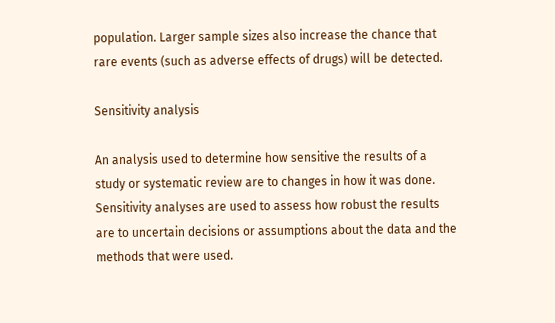population. Larger sample sizes also increase the chance that rare events (such as adverse effects of drugs) will be detected.

Sensitivity analysis

An analysis used to determine how sensitive the results of a study or systematic review are to changes in how it was done. Sensitivity analyses are used to assess how robust the results are to uncertain decisions or assumptions about the data and the methods that were used.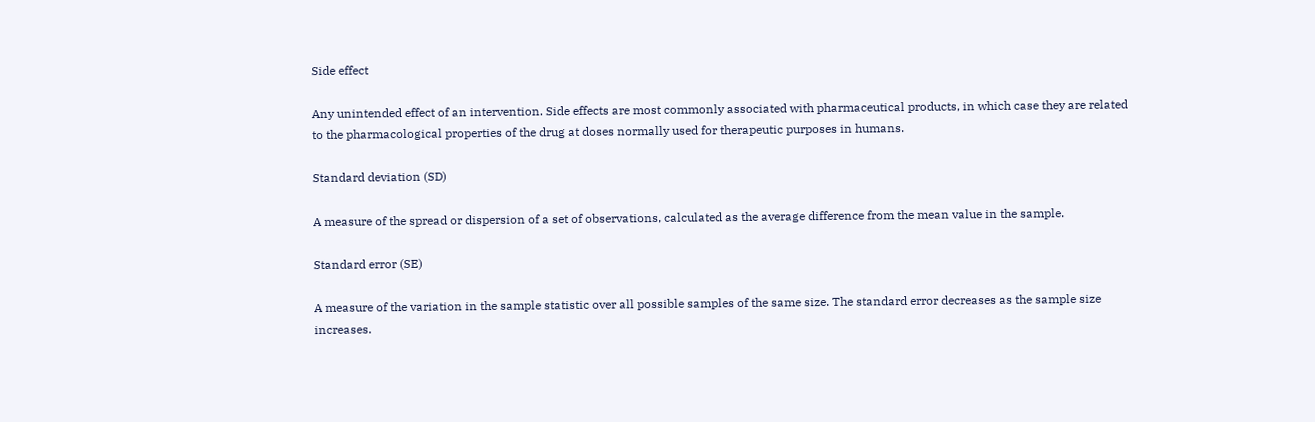Side effect

Any unintended effect of an intervention. Side effects are most commonly associated with pharmaceutical products, in which case they are related to the pharmacological properties of the drug at doses normally used for therapeutic purposes in humans.

Standard deviation (SD)

A measure of the spread or dispersion of a set of observations, calculated as the average difference from the mean value in the sample.

Standard error (SE)

A measure of the variation in the sample statistic over all possible samples of the same size. The standard error decreases as the sample size increases.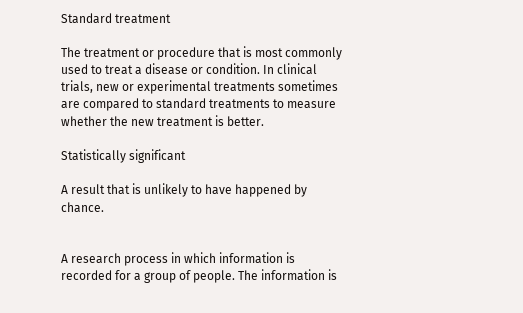Standard treatment

The treatment or procedure that is most commonly used to treat a disease or condition. In clinical trials, new or experimental treatments sometimes are compared to standard treatments to measure whether the new treatment is better.

Statistically significant

A result that is unlikely to have happened by chance.


A research process in which information is recorded for a group of people. The information is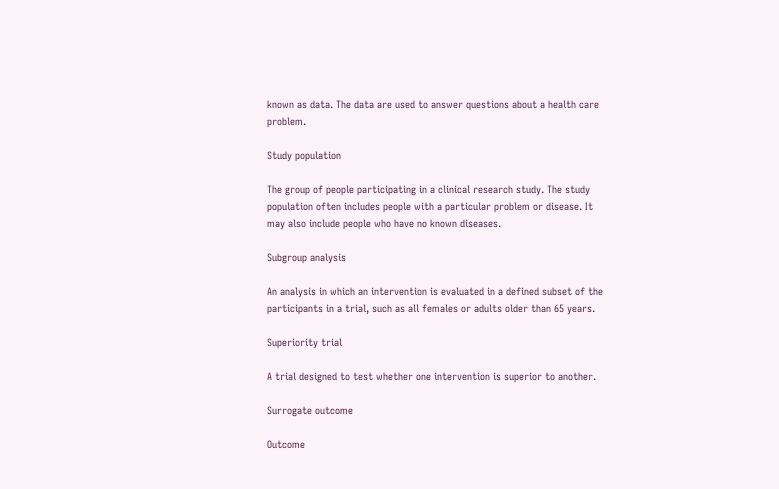known as data. The data are used to answer questions about a health care problem.

Study population

The group of people participating in a clinical research study. The study population often includes people with a particular problem or disease. It may also include people who have no known diseases.

Subgroup analysis

An analysis in which an intervention is evaluated in a defined subset of the participants in a trial, such as all females or adults older than 65 years.

Superiority trial

A trial designed to test whether one intervention is superior to another.

Surrogate outcome

Outcome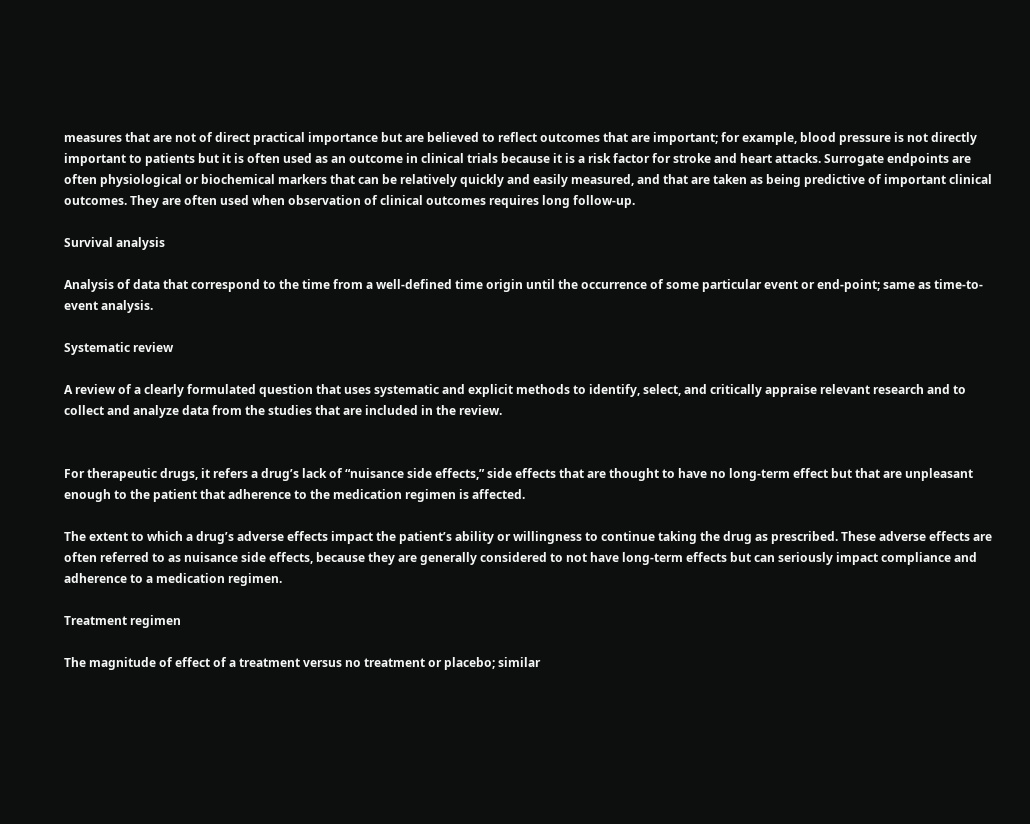measures that are not of direct practical importance but are believed to reflect outcomes that are important; for example, blood pressure is not directly important to patients but it is often used as an outcome in clinical trials because it is a risk factor for stroke and heart attacks. Surrogate endpoints are often physiological or biochemical markers that can be relatively quickly and easily measured, and that are taken as being predictive of important clinical outcomes. They are often used when observation of clinical outcomes requires long follow-up.

Survival analysis

Analysis of data that correspond to the time from a well-defined time origin until the occurrence of some particular event or end-point; same as time-to-event analysis.

Systematic review

A review of a clearly formulated question that uses systematic and explicit methods to identify, select, and critically appraise relevant research and to collect and analyze data from the studies that are included in the review.


For therapeutic drugs, it refers a drug’s lack of “nuisance side effects,” side effects that are thought to have no long-term effect but that are unpleasant enough to the patient that adherence to the medication regimen is affected.

The extent to which a drug’s adverse effects impact the patient’s ability or willingness to continue taking the drug as prescribed. These adverse effects are often referred to as nuisance side effects, because they are generally considered to not have long-term effects but can seriously impact compliance and adherence to a medication regimen.

Treatment regimen

The magnitude of effect of a treatment versus no treatment or placebo; similar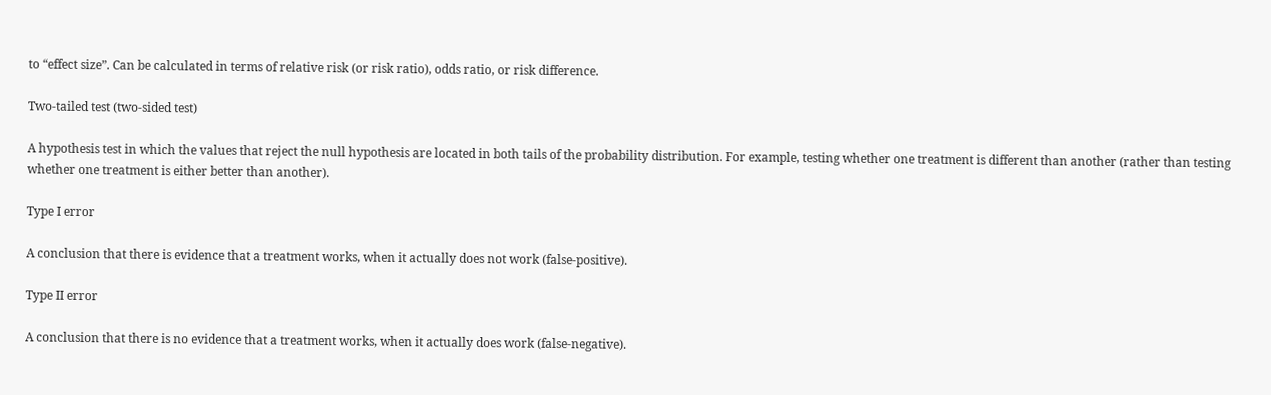to “effect size”. Can be calculated in terms of relative risk (or risk ratio), odds ratio, or risk difference.

Two-tailed test (two-sided test)

A hypothesis test in which the values that reject the null hypothesis are located in both tails of the probability distribution. For example, testing whether one treatment is different than another (rather than testing whether one treatment is either better than another).

Type I error

A conclusion that there is evidence that a treatment works, when it actually does not work (false-positive).

Type II error

A conclusion that there is no evidence that a treatment works, when it actually does work (false-negative).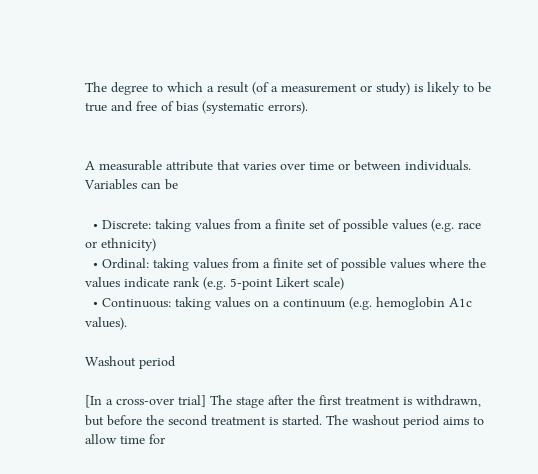The degree to which a result (of a measurement or study) is likely to be true and free of bias (systematic errors).


A measurable attribute that varies over time or between individuals. Variables can be

  • Discrete: taking values from a finite set of possible values (e.g. race or ethnicity)
  • Ordinal: taking values from a finite set of possible values where the values indicate rank (e.g. 5-point Likert scale)
  • Continuous: taking values on a continuum (e.g. hemoglobin A1c values).

Washout period

[In a cross-over trial] The stage after the first treatment is withdrawn, but before the second treatment is started. The washout period aims to allow time for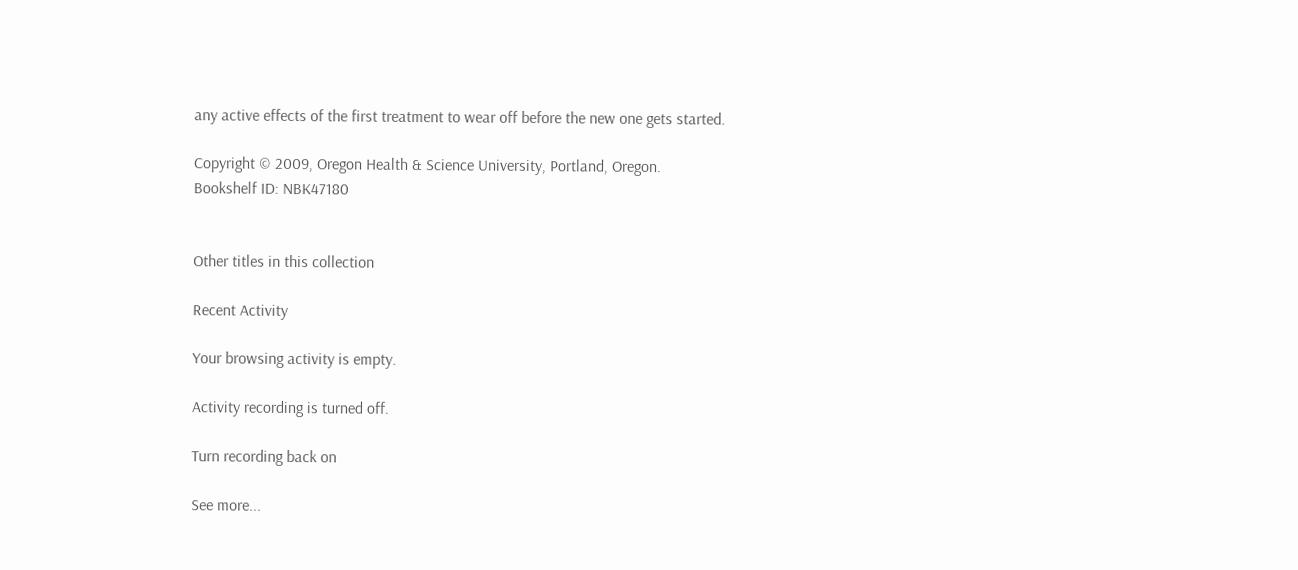any active effects of the first treatment to wear off before the new one gets started.

Copyright © 2009, Oregon Health & Science University, Portland, Oregon.
Bookshelf ID: NBK47180


Other titles in this collection

Recent Activity

Your browsing activity is empty.

Activity recording is turned off.

Turn recording back on

See more...